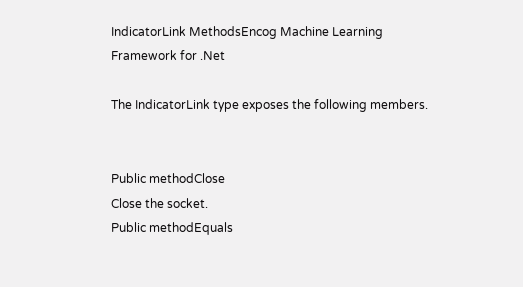IndicatorLink MethodsEncog Machine Learning Framework for .Net

The IndicatorLink type exposes the following members.


Public methodClose
Close the socket.
Public methodEquals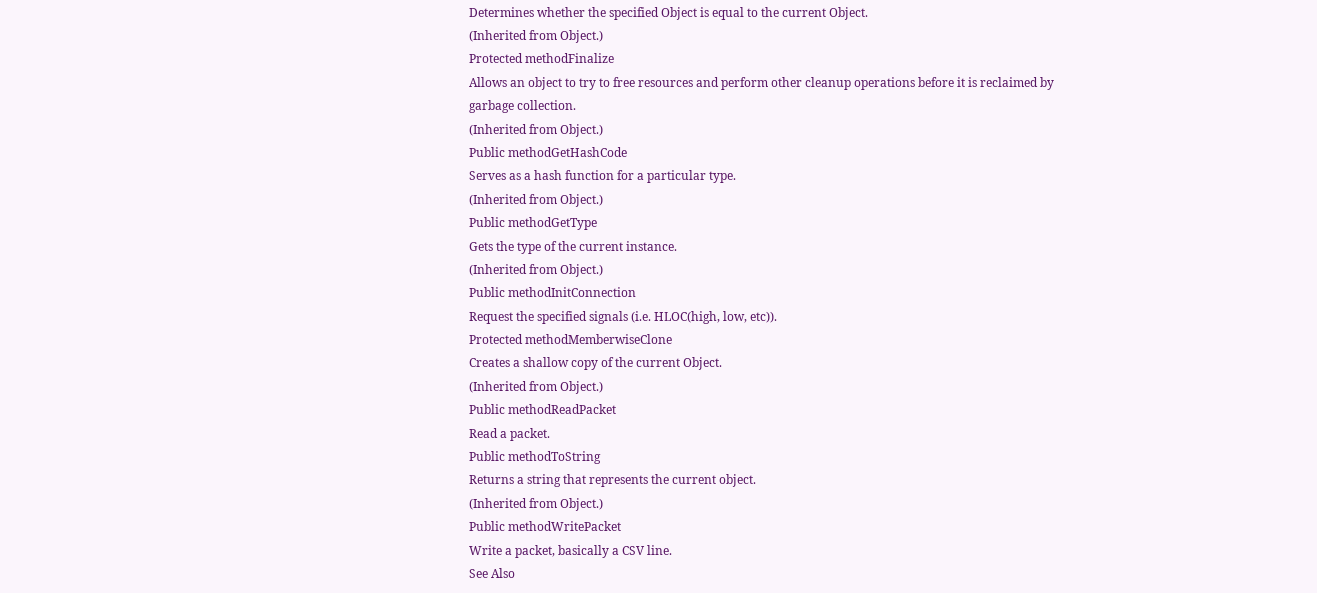Determines whether the specified Object is equal to the current Object.
(Inherited from Object.)
Protected methodFinalize
Allows an object to try to free resources and perform other cleanup operations before it is reclaimed by garbage collection.
(Inherited from Object.)
Public methodGetHashCode
Serves as a hash function for a particular type.
(Inherited from Object.)
Public methodGetType
Gets the type of the current instance.
(Inherited from Object.)
Public methodInitConnection
Request the specified signals (i.e. HLOC(high, low, etc)).
Protected methodMemberwiseClone
Creates a shallow copy of the current Object.
(Inherited from Object.)
Public methodReadPacket
Read a packet.
Public methodToString
Returns a string that represents the current object.
(Inherited from Object.)
Public methodWritePacket
Write a packet, basically a CSV line.
See Also